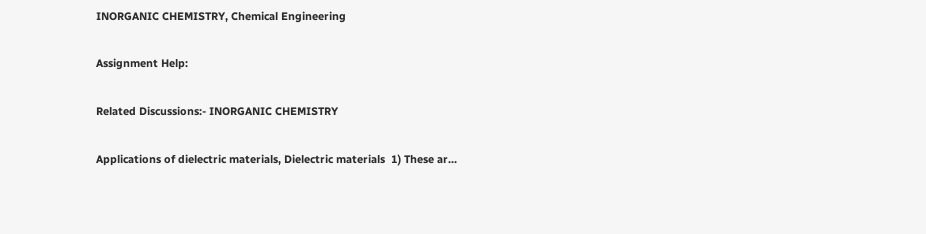INORGANIC CHEMISTRY, Chemical Engineering

Assignment Help:

Related Discussions:- INORGANIC CHEMISTRY

Applications of dielectric materials, Dielectric materials  1) These ar...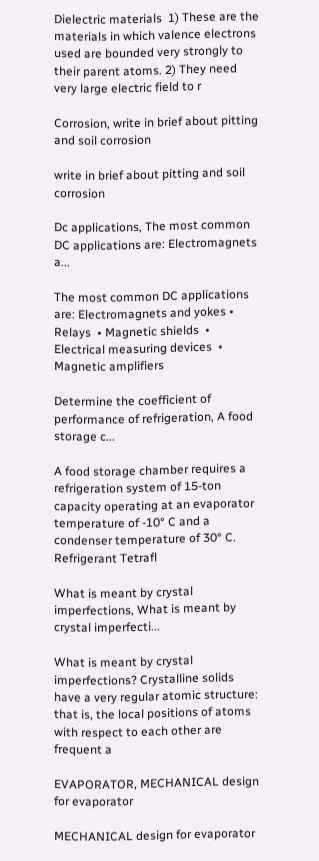Dielectric materials  1) These are the materials in which valence electrons used are bounded very strongly to their parent atoms. 2) They need very large electric field to r

Corrosion, write in brief about pitting and soil corrosion

write in brief about pitting and soil corrosion

Dc applications, The most common DC applications are: Electromagnets a...

The most common DC applications are: Electromagnets and yokes • Relays  • Magnetic shields  • Electrical measuring devices  • Magnetic amplifiers

Determine the coefficient of performance of refrigeration, A food storage c...

A food storage chamber requires a refrigeration system of 15-ton capacity operating at an evaporator temperature of -10° C and a condenser temperature of 30° C. Refrigerant Tetrafl

What is meant by crystal imperfections, What is meant by crystal imperfecti...

What is meant by crystal imperfections? Crystalline solids have a very regular atomic structure: that is, the local positions of atoms with respect to each other are frequent a

EVAPORATOR, MECHANICAL design for evaporator

MECHANICAL design for evaporator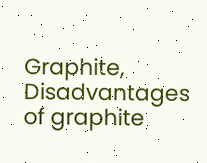Graphite, Disadvantages of graphite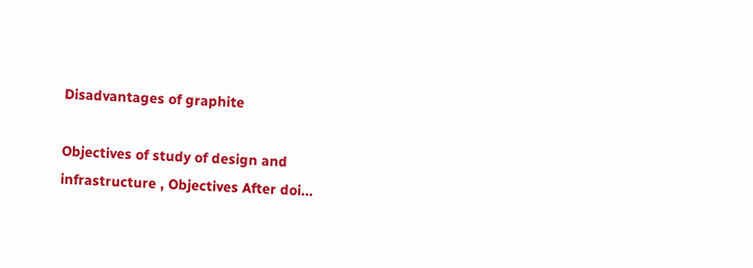Disadvantages of graphite

Objectives of study of design and infrastructure , Objectives After doi...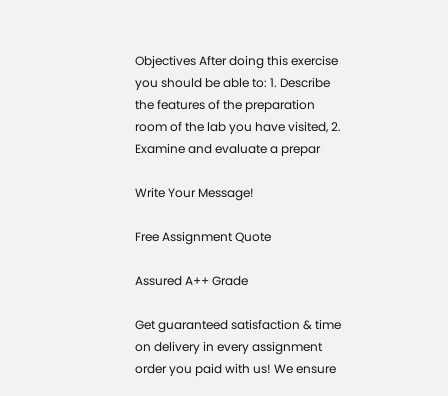Objectives After doing this exercise you should be able to: 1. Describe the features of the preparation room of the lab you have visited, 2. Examine and evaluate a prepar

Write Your Message!

Free Assignment Quote

Assured A++ Grade

Get guaranteed satisfaction & time on delivery in every assignment order you paid with us! We ensure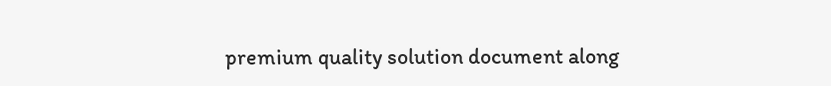premium quality solution document along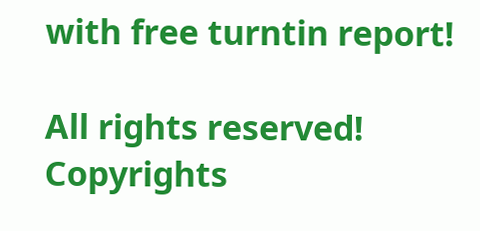with free turntin report!

All rights reserved! Copyrights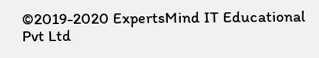©2019-2020 ExpertsMind IT Educational Pvt Ltd